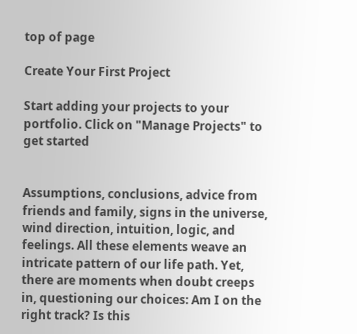top of page

Create Your First Project

Start adding your projects to your portfolio. Click on "Manage Projects" to get started


Assumptions, conclusions, advice from friends and family, signs in the universe, wind direction, intuition, logic, and feelings. All these elements weave an intricate pattern of our life path. Yet, there are moments when doubt creeps in, questioning our choices: Am I on the right track? Is this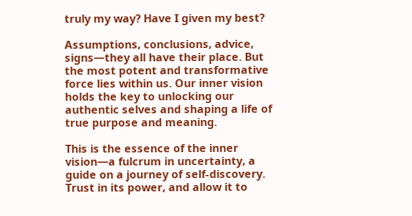truly my way? Have I given my best?

Assumptions, conclusions, advice, signs—they all have their place. But the most potent and transformative force lies within us. Our inner vision holds the key to unlocking our authentic selves and shaping a life of true purpose and meaning.

This is the essence of the inner vision—a fulcrum in uncertainty, a guide on a journey of self-discovery. Trust in its power, and allow it to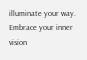illuminate your way. Embrace your inner vision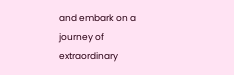and embark on a journey of extraordinary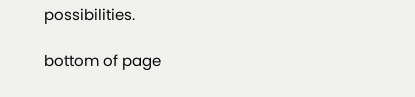possibilities.

bottom of page